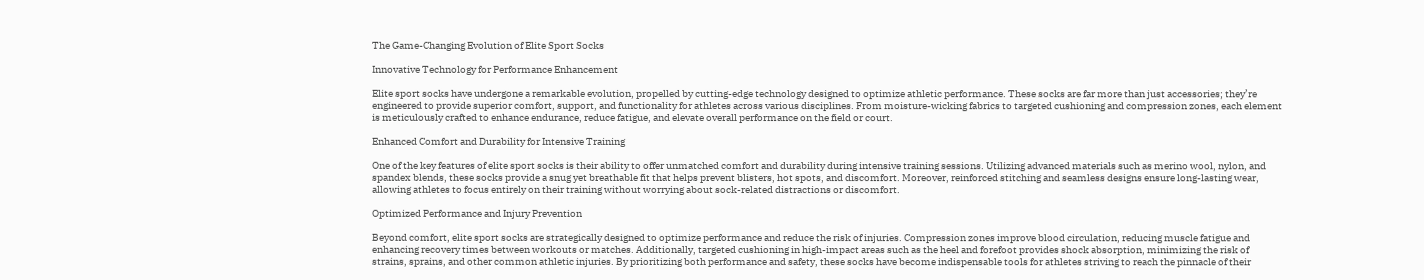The Game-Changing Evolution of Elite Sport Socks

Innovative Technology for Performance Enhancement

Elite sport socks have undergone a remarkable evolution, propelled by cutting-edge technology designed to optimize athletic performance. These socks are far more than just accessories; they’re engineered to provide superior comfort, support, and functionality for athletes across various disciplines. From moisture-wicking fabrics to targeted cushioning and compression zones, each element is meticulously crafted to enhance endurance, reduce fatigue, and elevate overall performance on the field or court.

Enhanced Comfort and Durability for Intensive Training

One of the key features of elite sport socks is their ability to offer unmatched comfort and durability during intensive training sessions. Utilizing advanced materials such as merino wool, nylon, and spandex blends, these socks provide a snug yet breathable fit that helps prevent blisters, hot spots, and discomfort. Moreover, reinforced stitching and seamless designs ensure long-lasting wear, allowing athletes to focus entirely on their training without worrying about sock-related distractions or discomfort.

Optimized Performance and Injury Prevention

Beyond comfort, elite sport socks are strategically designed to optimize performance and reduce the risk of injuries. Compression zones improve blood circulation, reducing muscle fatigue and enhancing recovery times between workouts or matches. Additionally, targeted cushioning in high-impact areas such as the heel and forefoot provides shock absorption, minimizing the risk of strains, sprains, and other common athletic injuries. By prioritizing both performance and safety, these socks have become indispensable tools for athletes striving to reach the pinnacle of their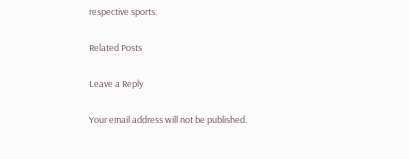respective sports.

Related Posts

Leave a Reply

Your email address will not be published.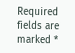Required fields are marked *